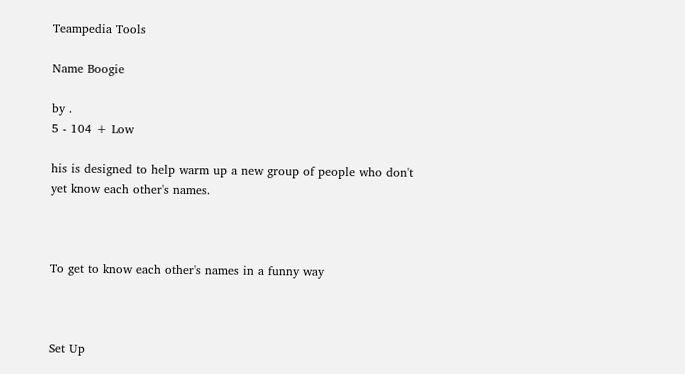Teampedia Tools

Name Boogie

by .
5 - 104 + Low

his is designed to help warm up a new group of people who don't yet know each other's names.



To get to know each other's names in a funny way



Set Up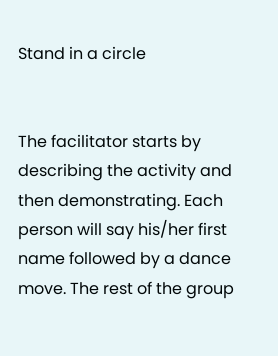Stand in a circle


The facilitator starts by describing the activity and then demonstrating. Each person will say his/her first name followed by a dance move. The rest of the group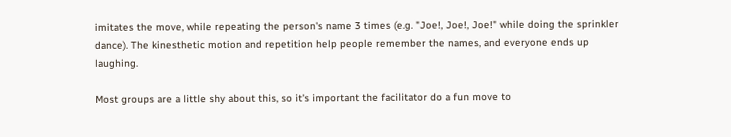imitates the move, while repeating the person's name 3 times (e.g. "Joe!, Joe!, Joe!" while doing the sprinkler dance). The kinesthetic motion and repetition help people remember the names, and everyone ends up laughing.

Most groups are a little shy about this, so it's important the facilitator do a fun move to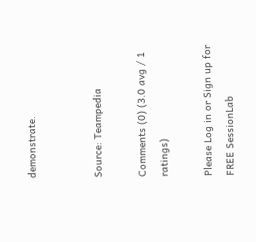demonstrate.


Source: Teampedia

Comments (0) (3.0 avg / 1 ratings)

Please Log in or Sign up for FREE SessionLab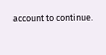account to continue.